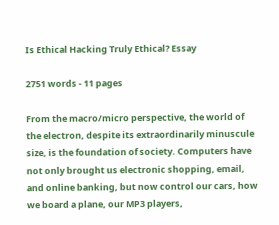Is Ethical Hacking Truly Ethical? Essay

2751 words - 11 pages

From the macro/micro perspective, the world of the electron, despite its extraordinarily minuscule size, is the foundation of society. Computers have not only brought us electronic shopping, email, and online banking, but now control our cars, how we board a plane, our MP3 players,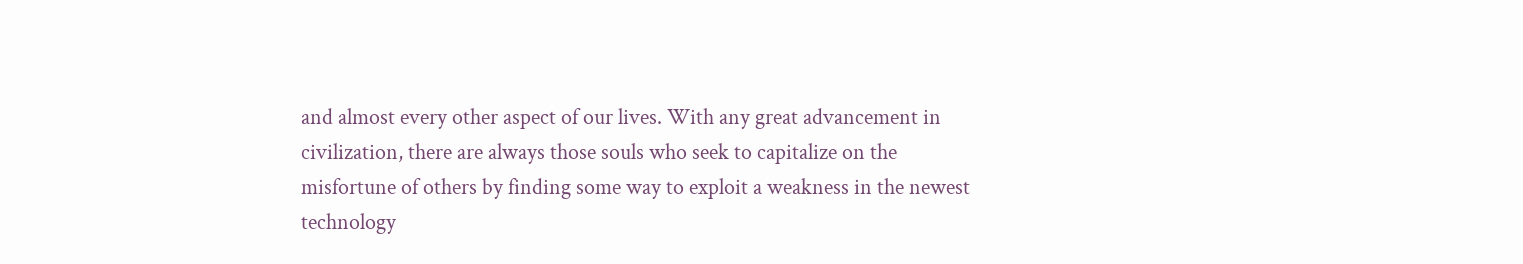and almost every other aspect of our lives. With any great advancement in civilization, there are always those souls who seek to capitalize on the misfortune of others by finding some way to exploit a weakness in the newest technology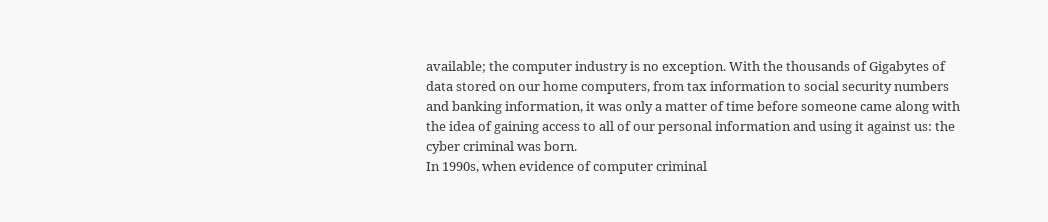available; the computer industry is no exception. With the thousands of Gigabytes of data stored on our home computers, from tax information to social security numbers and banking information, it was only a matter of time before someone came along with the idea of gaining access to all of our personal information and using it against us: the cyber criminal was born.
In 1990s, when evidence of computer criminal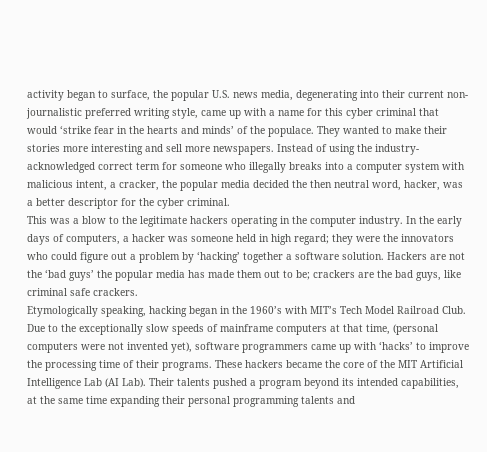activity began to surface, the popular U.S. news media, degenerating into their current non-journalistic preferred writing style, came up with a name for this cyber criminal that would ‘strike fear in the hearts and minds’ of the populace. They wanted to make their stories more interesting and sell more newspapers. Instead of using the industry-acknowledged correct term for someone who illegally breaks into a computer system with malicious intent, a cracker, the popular media decided the then neutral word, hacker, was a better descriptor for the cyber criminal.
This was a blow to the legitimate hackers operating in the computer industry. In the early days of computers, a hacker was someone held in high regard; they were the innovators who could figure out a problem by ‘hacking’ together a software solution. Hackers are not the ‘bad guys’ the popular media has made them out to be; crackers are the bad guys, like criminal safe crackers.
Etymologically speaking, hacking began in the 1960’s with MIT’s Tech Model Railroad Club. Due to the exceptionally slow speeds of mainframe computers at that time, (personal computers were not invented yet), software programmers came up with ‘hacks’ to improve the processing time of their programs. These hackers became the core of the MIT Artificial Intelligence Lab (AI Lab). Their talents pushed a program beyond its intended capabilities, at the same time expanding their personal programming talents and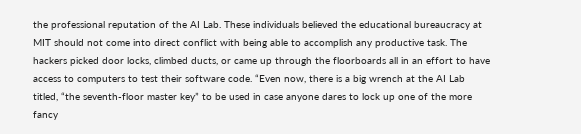the professional reputation of the AI Lab. These individuals believed the educational bureaucracy at MIT should not come into direct conflict with being able to accomplish any productive task. The hackers picked door locks, climbed ducts, or came up through the floorboards all in an effort to have access to computers to test their software code. “Even now, there is a big wrench at the AI Lab titled, “the seventh-floor master key” to be used in case anyone dares to lock up one of the more fancy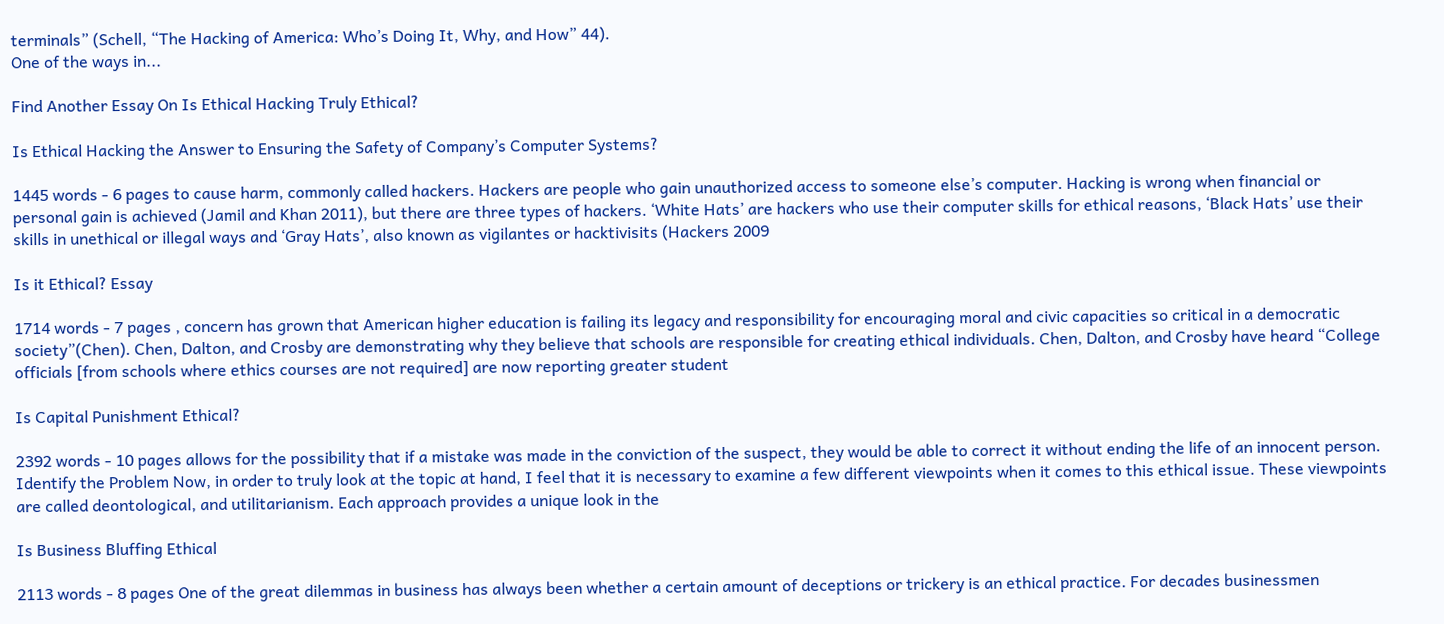terminals” (Schell, “The Hacking of America: Who’s Doing It, Why, and How” 44).
One of the ways in...

Find Another Essay On Is Ethical Hacking Truly Ethical?

Is Ethical Hacking the Answer to Ensuring the Safety of Company’s Computer Systems?

1445 words - 6 pages to cause harm, commonly called hackers. Hackers are people who gain unauthorized access to someone else’s computer. Hacking is wrong when financial or personal gain is achieved (Jamil and Khan 2011), but there are three types of hackers. ‘White Hats’ are hackers who use their computer skills for ethical reasons, ‘Black Hats’ use their skills in unethical or illegal ways and ‘Gray Hats’, also known as vigilantes or hacktivisits (Hackers 2009

Is it Ethical? Essay

1714 words - 7 pages , concern has grown that American higher education is failing its legacy and responsibility for encouraging moral and civic capacities so critical in a democratic society”(Chen). Chen, Dalton, and Crosby are demonstrating why they believe that schools are responsible for creating ethical individuals. Chen, Dalton, and Crosby have heard “College officials [from schools where ethics courses are not required] are now reporting greater student

Is Capital Punishment Ethical?

2392 words - 10 pages allows for the possibility that if a mistake was made in the conviction of the suspect, they would be able to correct it without ending the life of an innocent person. Identify the Problem Now, in order to truly look at the topic at hand, I feel that it is necessary to examine a few different viewpoints when it comes to this ethical issue. These viewpoints are called deontological, and utilitarianism. Each approach provides a unique look in the

Is Business Bluffing Ethical

2113 words - 8 pages One of the great dilemmas in business has always been whether a certain amount of deceptions or trickery is an ethical practice. For decades businessmen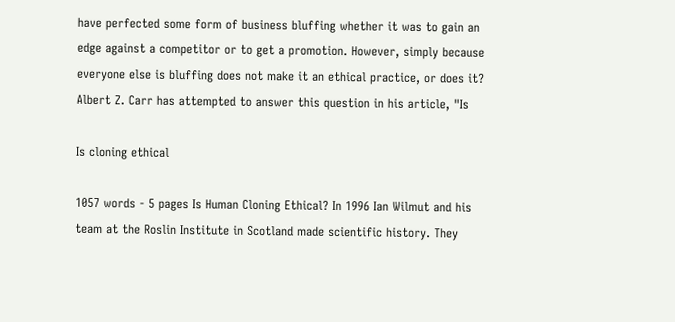have perfected some form of business bluffing whether it was to gain an edge against a competitor or to get a promotion. However, simply because everyone else is bluffing does not make it an ethical practice, or does it? Albert Z. Carr has attempted to answer this question in his article, "Is

Is cloning ethical

1057 words - 5 pages Is Human Cloning Ethical? In 1996 Ian Wilmut and his team at the Roslin Institute in Scotland made scientific history. They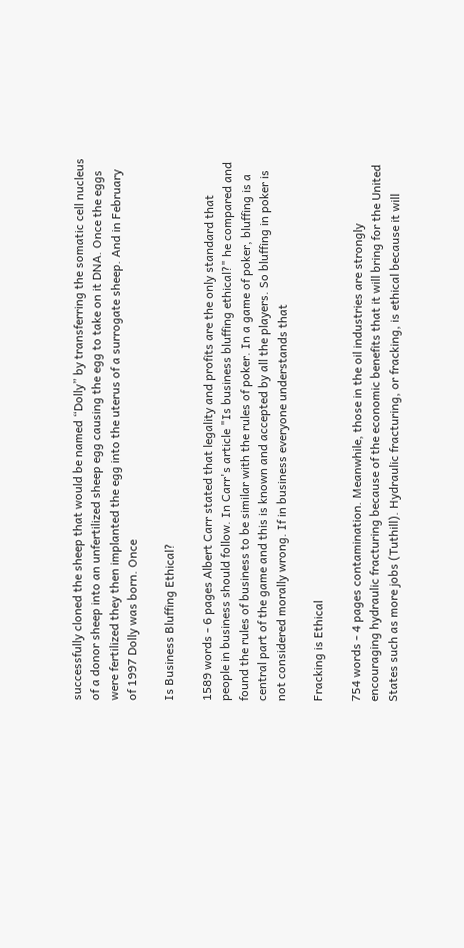successfully cloned the sheep that would be named “Dolly” by transferring the somatic cell nucleus of a donor sheep into an unfertilized sheep egg causing the egg to take on it DNA. Once the eggs were fertilized they then implanted the egg into the uterus of a surrogate sheep. And in February of 1997 Dolly was born. Once

Is Business Bluffing Ethical?

1589 words - 6 pages Albert Carr stated that legality and profits are the only standard that people in business should follow. In Carr's article "Is business bluffing ethical?" he compared and found the rules of business to be similar with the rules of poker. In a game of poker, bluffing is a central part of the game and this is known and accepted by all the players. So bluffing in poker is not considered morally wrong. If in business everyone understands that

Fracking is Ethical

754 words - 4 pages contamination. Meanwhile, those in the oil industries are strongly encouraging hydraulic fracturing because of the economic benefits that it will bring for the United States such as more jobs (Tuthill). Hydraulic fracturing, or fracking, is ethical because it will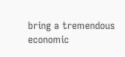bring a tremendous economic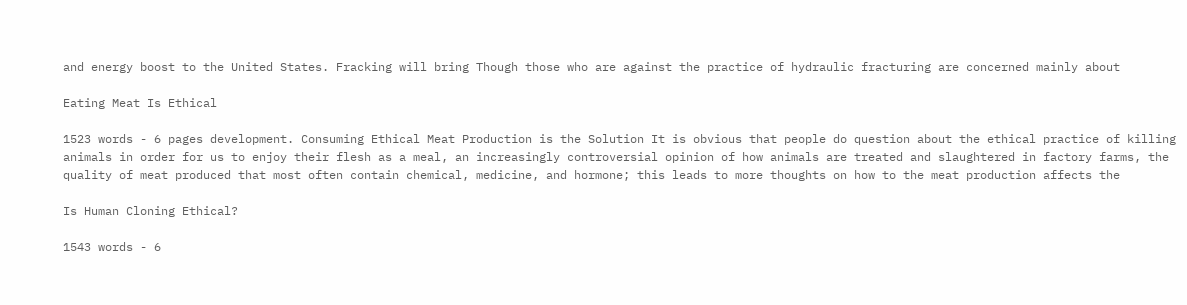and energy boost to the United States. Fracking will bring Though those who are against the practice of hydraulic fracturing are concerned mainly about

Eating Meat Is Ethical

1523 words - 6 pages development. Consuming Ethical Meat Production is the Solution It is obvious that people do question about the ethical practice of killing animals in order for us to enjoy their flesh as a meal, an increasingly controversial opinion of how animals are treated and slaughtered in factory farms, the quality of meat produced that most often contain chemical, medicine, and hormone; this leads to more thoughts on how to the meat production affects the

Is Human Cloning Ethical?

1543 words - 6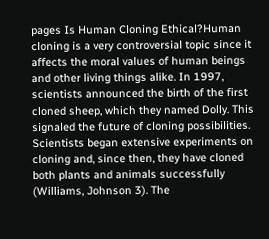pages Is Human Cloning Ethical?Human cloning is a very controversial topic since it affects the moral values of human beings and other living things alike. In 1997, scientists announced the birth of the first cloned sheep, which they named Dolly. This signaled the future of cloning possibilities. Scientists began extensive experiments on cloning and, since then, they have cloned both plants and animals successfully (Williams, Johnson 3). The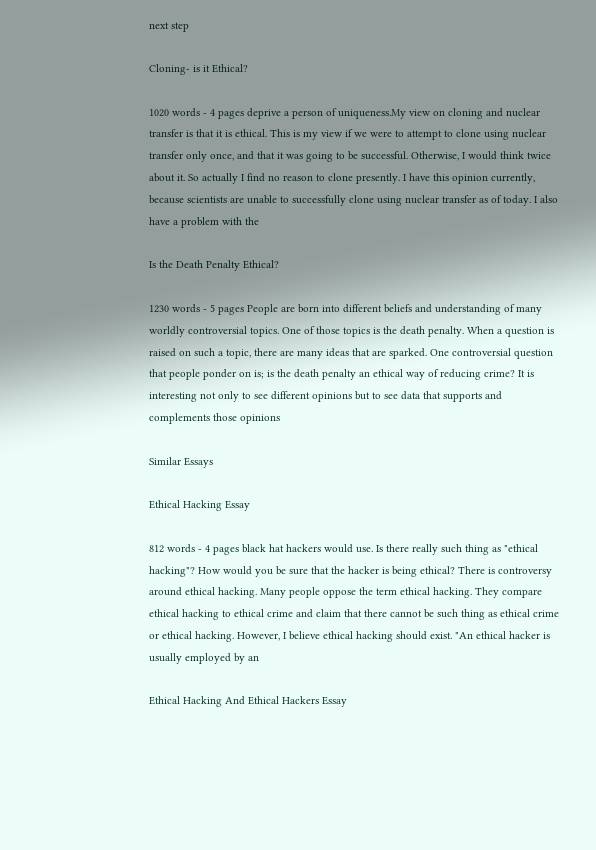next step

Cloning- is it Ethical?

1020 words - 4 pages deprive a person of uniqueness.My view on cloning and nuclear transfer is that it is ethical. This is my view if we were to attempt to clone using nuclear transfer only once, and that it was going to be successful. Otherwise, I would think twice about it. So actually I find no reason to clone presently. I have this opinion currently, because scientists are unable to successfully clone using nuclear transfer as of today. I also have a problem with the

Is the Death Penalty Ethical?

1230 words - 5 pages People are born into different beliefs and understanding of many worldly controversial topics. One of those topics is the death penalty. When a question is raised on such a topic, there are many ideas that are sparked. One controversial question that people ponder on is; is the death penalty an ethical way of reducing crime? It is interesting not only to see different opinions but to see data that supports and complements those opinions

Similar Essays

Ethical Hacking Essay

812 words - 4 pages black hat hackers would use. Is there really such thing as "ethical hacking"? How would you be sure that the hacker is being ethical? There is controversy around ethical hacking. Many people oppose the term ethical hacking. They compare ethical hacking to ethical crime and claim that there cannot be such thing as ethical crime or ethical hacking. However, I believe ethical hacking should exist. "An ethical hacker is usually employed by an

Ethical Hacking And Ethical Hackers Essay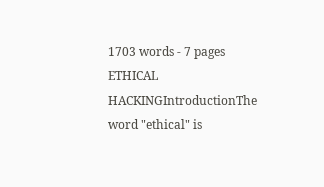1703 words - 7 pages ETHICAL HACKINGIntroductionThe word "ethical" is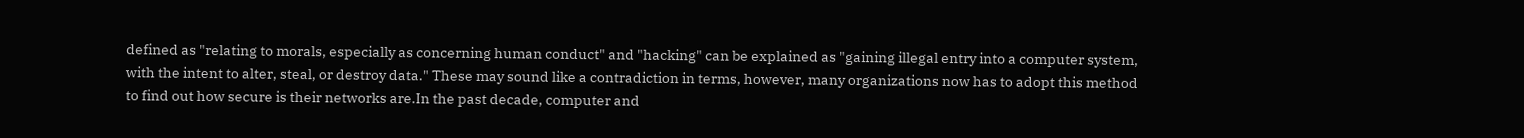defined as "relating to morals, especially as concerning human conduct" and "hacking" can be explained as "gaining illegal entry into a computer system, with the intent to alter, steal, or destroy data." These may sound like a contradiction in terms, however, many organizations now has to adopt this method to find out how secure is their networks are.In the past decade, computer and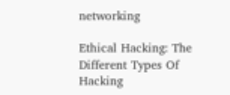networking

Ethical Hacking: The Different Types Of Hacking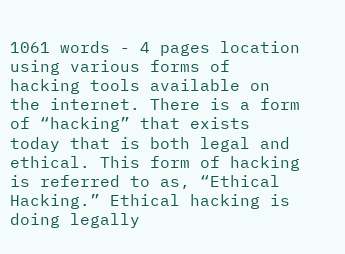1061 words - 4 pages location using various forms of hacking tools available on the internet. There is a form of “hacking” that exists today that is both legal and ethical. This form of hacking is referred to as, “Ethical Hacking.” Ethical hacking is doing legally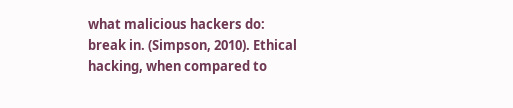what malicious hackers do: break in. (Simpson, 2010). Ethical hacking, when compared to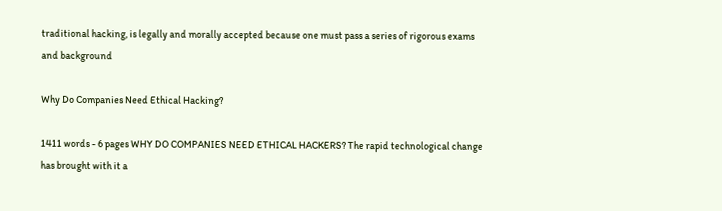traditional hacking, is legally and morally accepted because one must pass a series of rigorous exams and background

Why Do Companies Need Ethical Hacking?

1411 words - 6 pages WHY DO COMPANIES NEED ETHICAL HACKERS? The rapid technological change has brought with it a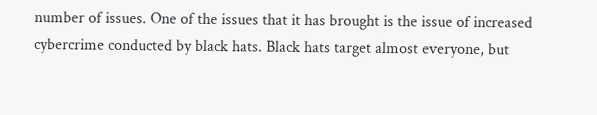number of issues. One of the issues that it has brought is the issue of increased cybercrime conducted by black hats. Black hats target almost everyone, but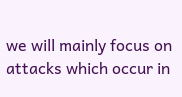we will mainly focus on attacks which occur in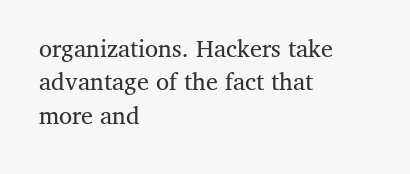organizations. Hackers take advantage of the fact that more and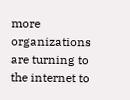more organizations are turning to the internet to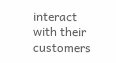interact with their customers